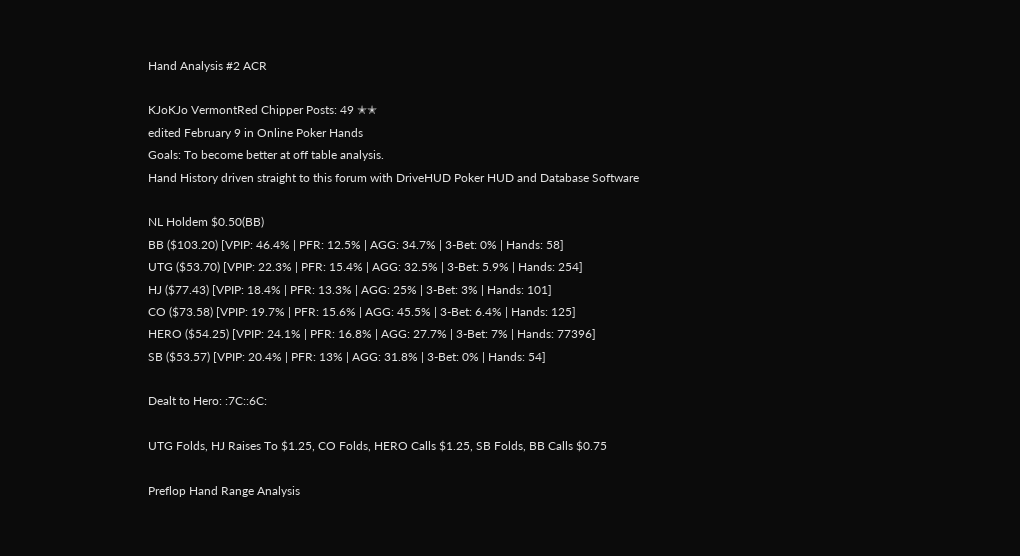Hand Analysis #2 ACR

KJoKJo VermontRed Chipper Posts: 49 ✭✭
edited February 9 in Online Poker Hands
Goals: To become better at off table analysis.
Hand History driven straight to this forum with DriveHUD Poker HUD and Database Software

NL Holdem $0.50(BB)
BB ($103.20) [VPIP: 46.4% | PFR: 12.5% | AGG: 34.7% | 3-Bet: 0% | Hands: 58]
UTG ($53.70) [VPIP: 22.3% | PFR: 15.4% | AGG: 32.5% | 3-Bet: 5.9% | Hands: 254]
HJ ($77.43) [VPIP: 18.4% | PFR: 13.3% | AGG: 25% | 3-Bet: 3% | Hands: 101]
CO ($73.58) [VPIP: 19.7% | PFR: 15.6% | AGG: 45.5% | 3-Bet: 6.4% | Hands: 125]
HERO ($54.25) [VPIP: 24.1% | PFR: 16.8% | AGG: 27.7% | 3-Bet: 7% | Hands: 77396]
SB ($53.57) [VPIP: 20.4% | PFR: 13% | AGG: 31.8% | 3-Bet: 0% | Hands: 54]

Dealt to Hero: :7C::6C:

UTG Folds, HJ Raises To $1.25, CO Folds, HERO Calls $1.25, SB Folds, BB Calls $0.75

Preflop Hand Range Analysis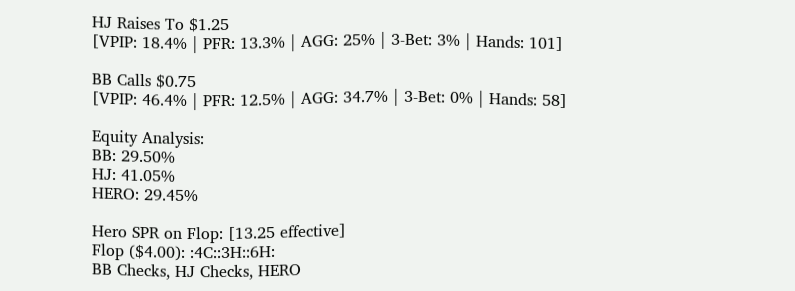HJ Raises To $1.25
[VPIP: 18.4% | PFR: 13.3% | AGG: 25% | 3-Bet: 3% | Hands: 101]

BB Calls $0.75
[VPIP: 46.4% | PFR: 12.5% | AGG: 34.7% | 3-Bet: 0% | Hands: 58]

Equity Analysis:
BB: 29.50%
HJ: 41.05%
HERO: 29.45%

Hero SPR on Flop: [13.25 effective]
Flop ($4.00): :4C::3H::6H:
BB Checks, HJ Checks, HERO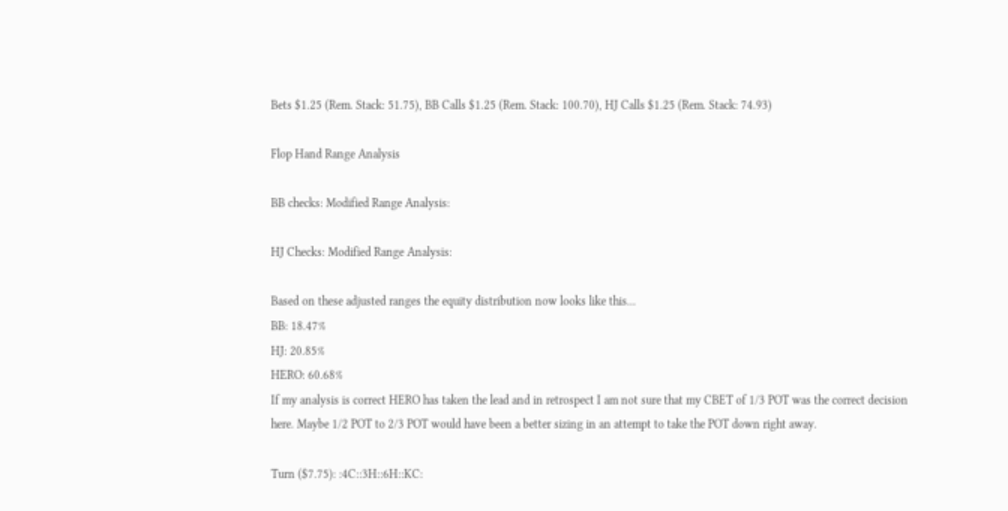Bets $1.25 (Rem. Stack: 51.75), BB Calls $1.25 (Rem. Stack: 100.70), HJ Calls $1.25 (Rem. Stack: 74.93)

Flop Hand Range Analysis

BB checks: Modified Range Analysis:

HJ Checks: Modified Range Analysis:

Based on these adjusted ranges the equity distribution now looks like this...
BB: 18.47%
HJ: 20.85%
HERO: 60.68%
If my analysis is correct HERO has taken the lead and in retrospect I am not sure that my CBET of 1/3 POT was the correct decision here. Maybe 1/2 POT to 2/3 POT would have been a better sizing in an attempt to take the POT down right away.

Turn ($7.75): :4C::3H::6H::KC: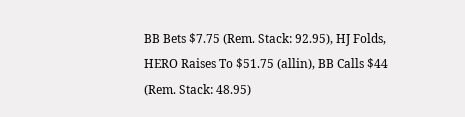BB Bets $7.75 (Rem. Stack: 92.95), HJ Folds, HERO Raises To $51.75 (allin), BB Calls $44 (Rem. Stack: 48.95)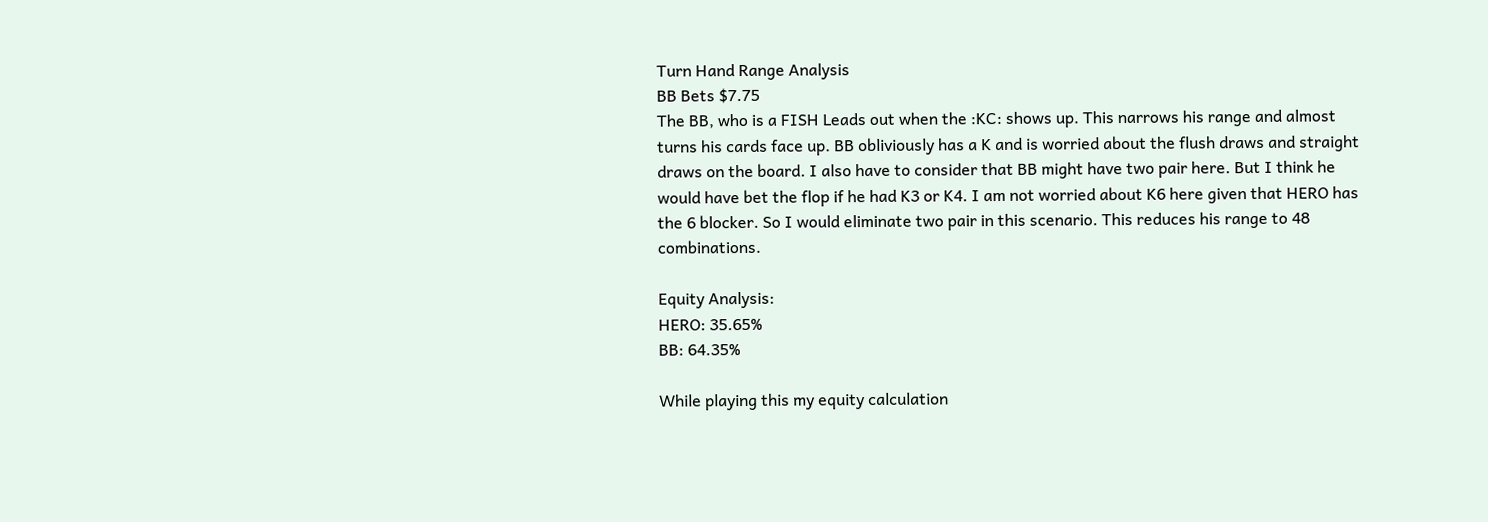Turn Hand Range Analysis
BB Bets $7.75
The BB, who is a FISH Leads out when the :KC: shows up. This narrows his range and almost turns his cards face up. BB obliviously has a K and is worried about the flush draws and straight draws on the board. I also have to consider that BB might have two pair here. But I think he would have bet the flop if he had K3 or K4. I am not worried about K6 here given that HERO has the 6 blocker. So I would eliminate two pair in this scenario. This reduces his range to 48 combinations.

Equity Analysis:
HERO: 35.65%
BB: 64.35%

While playing this my equity calculation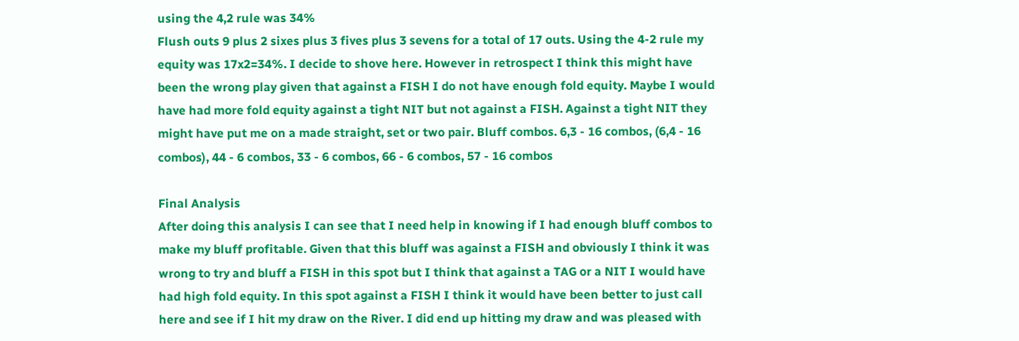using the 4,2 rule was 34%
Flush outs 9 plus 2 sixes plus 3 fives plus 3 sevens for a total of 17 outs. Using the 4-2 rule my equity was 17x2=34%. I decide to shove here. However in retrospect I think this might have been the wrong play given that against a FISH I do not have enough fold equity. Maybe I would have had more fold equity against a tight NIT but not against a FISH. Against a tight NIT they might have put me on a made straight, set or two pair. Bluff combos. 6,3 - 16 combos, (6,4 - 16 combos), 44 - 6 combos, 33 - 6 combos, 66 - 6 combos, 57 - 16 combos

Final Analysis
After doing this analysis I can see that I need help in knowing if I had enough bluff combos to make my bluff profitable. Given that this bluff was against a FISH and obviously I think it was wrong to try and bluff a FISH in this spot but I think that against a TAG or a NIT I would have had high fold equity. In this spot against a FISH I think it would have been better to just call here and see if I hit my draw on the River. I did end up hitting my draw and was pleased with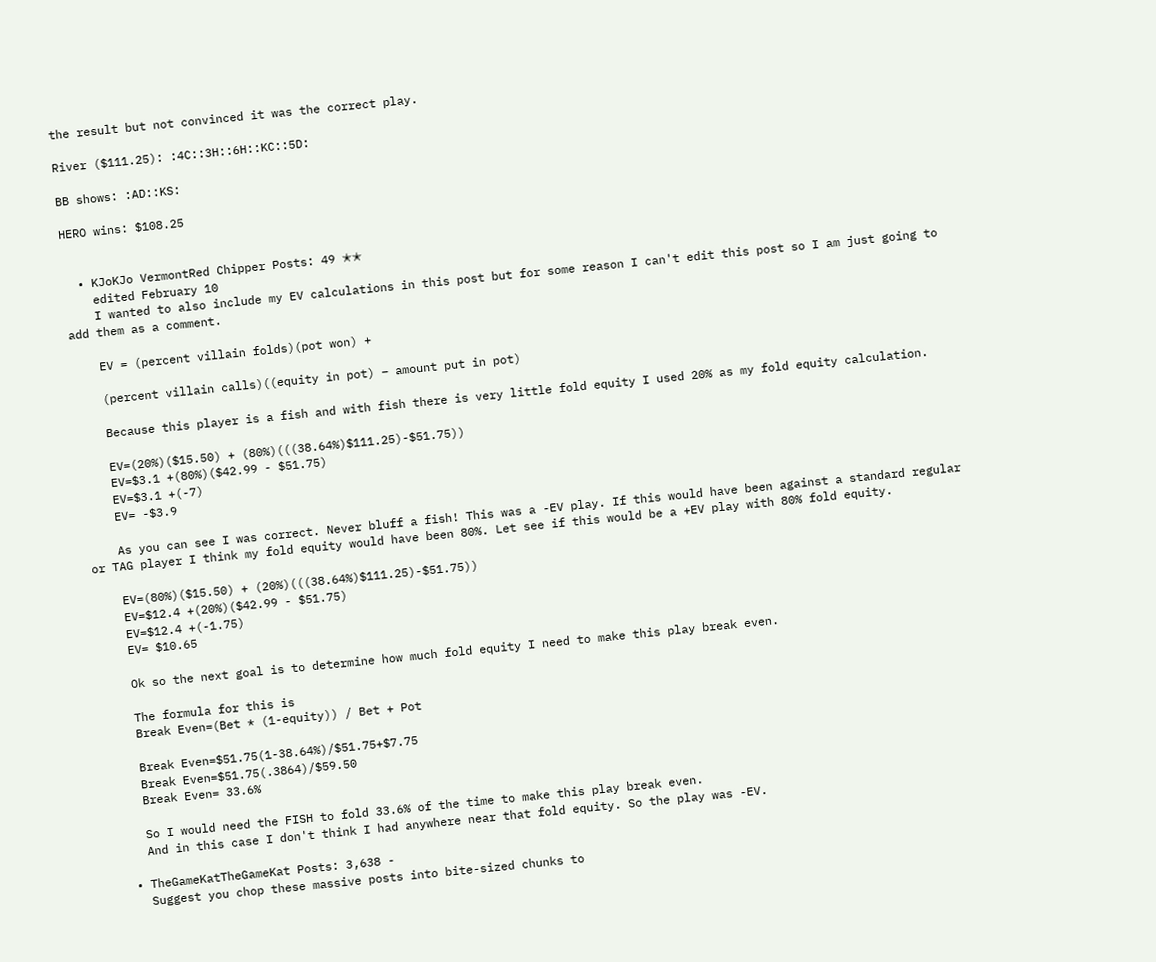the result but not convinced it was the correct play.

River ($111.25): :4C::3H::6H::KC::5D:

BB shows: :AD::KS:

HERO wins: $108.25


  • KJoKJo VermontRed Chipper Posts: 49 ✭✭
    edited February 10
    I wanted to also include my EV calculations in this post but for some reason I can't edit this post so I am just going to add them as a comment.

    EV = (percent villain folds)(pot won) +

    (percent villain calls)((equity in pot) – amount put in pot)

    Because this player is a fish and with fish there is very little fold equity I used 20% as my fold equity calculation.

    EV=(20%)($15.50) + (80%)(((38.64%)$111.25)-$51.75))
    EV=$3.1 +(80%)($42.99 - $51.75)
    EV=$3.1 +(-7)
    EV= -$3.9

    As you can see I was correct. Never bluff a fish! This was a -EV play. If this would have been against a standard regular or TAG player I think my fold equity would have been 80%. Let see if this would be a +EV play with 80% fold equity.

    EV=(80%)($15.50) + (20%)(((38.64%)$111.25)-$51.75))
    EV=$12.4 +(20%)($42.99 - $51.75)
    EV=$12.4 +(-1.75)
    EV= $10.65

    Ok so the next goal is to determine how much fold equity I need to make this play break even.

    The formula for this is
    Break Even=(Bet * (1-equity)) / Bet + Pot

    Break Even=$51.75(1-38.64%)/$51.75+$7.75
    Break Even=$51.75(.3864)/$59.50
    Break Even= 33.6%

    So I would need the FISH to fold 33.6% of the time to make this play break even.
    And in this case I don't think I had anywhere near that fold equity. So the play was -EV.

  • TheGameKatTheGameKat Posts: 3,638 -
    Suggest you chop these massive posts into bite-sized chunks to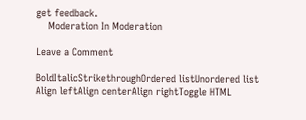get feedback.
    Moderation In Moderation

Leave a Comment

BoldItalicStrikethroughOrdered listUnordered list
Align leftAlign centerAlign rightToggle HTML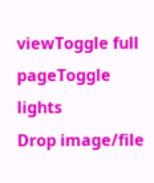viewToggle full pageToggle lights
Drop image/file